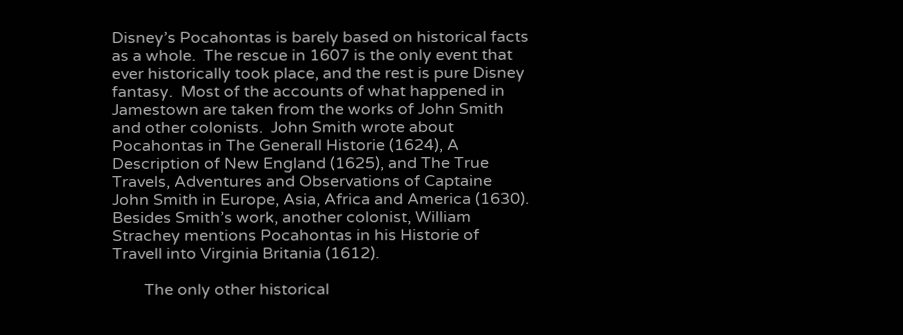Disney’s Pocahontas is barely based on historical facts as a whole.  The rescue in 1607 is the only event that ever historically took place, and the rest is pure Disney fantasy.  Most of the accounts of what happened in Jamestown are taken from the works of John Smith and other colonists.  John Smith wrote about Pocahontas in The Generall Historie (1624), A Description of New England (1625), and The True Travels, Adventures and Observations of Captaine John Smith in Europe, Asia, Africa and America (1630).  Besides Smith’s work, another colonist, William Strachey mentions Pocahontas in his Historie of Travell into Virginia Britania (1612).

        The only other historical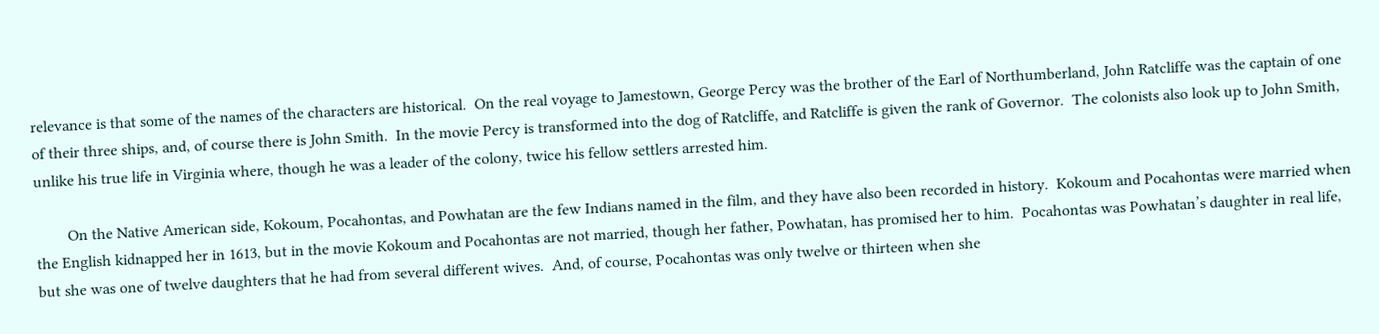relevance is that some of the names of the characters are historical.  On the real voyage to Jamestown, George Percy was the brother of the Earl of Northumberland, John Ratcliffe was the captain of one of their three ships, and, of course there is John Smith.  In the movie Percy is transformed into the dog of Ratcliffe, and Ratcliffe is given the rank of Governor.  The colonists also look up to John Smith, unlike his true life in Virginia where, though he was a leader of the colony, twice his fellow settlers arrested him.

        On the Native American side, Kokoum, Pocahontas, and Powhatan are the few Indians named in the film, and they have also been recorded in history.  Kokoum and Pocahontas were married when the English kidnapped her in 1613, but in the movie Kokoum and Pocahontas are not married, though her father, Powhatan, has promised her to him.  Pocahontas was Powhatan’s daughter in real life, but she was one of twelve daughters that he had from several different wives.  And, of course, Pocahontas was only twelve or thirteen when she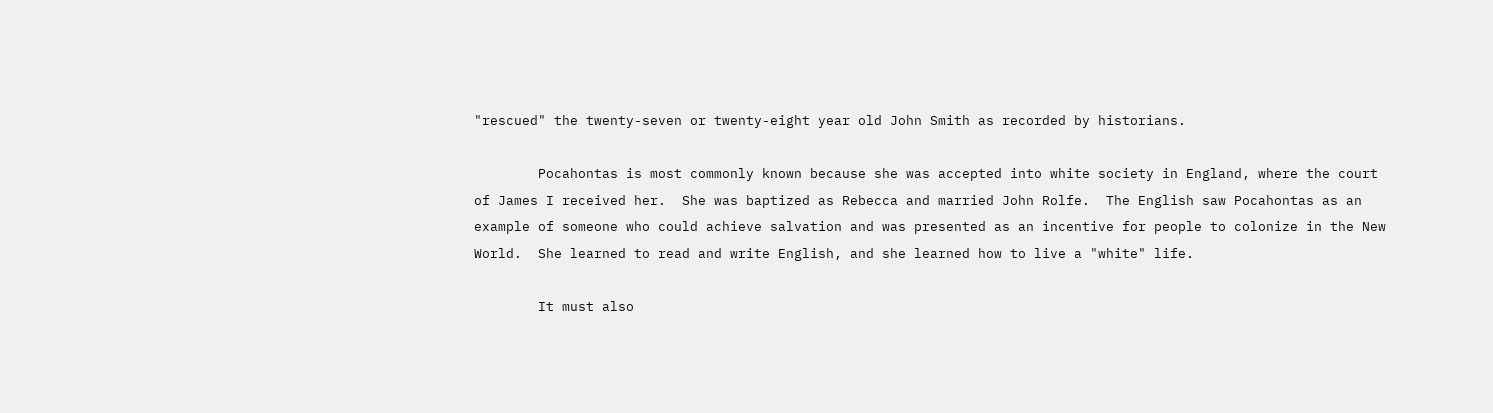"rescued" the twenty-seven or twenty-eight year old John Smith as recorded by historians.

        Pocahontas is most commonly known because she was accepted into white society in England, where the court of James I received her.  She was baptized as Rebecca and married John Rolfe.  The English saw Pocahontas as an example of someone who could achieve salvation and was presented as an incentive for people to colonize in the New World.  She learned to read and write English, and she learned how to live a "white" life.

        It must also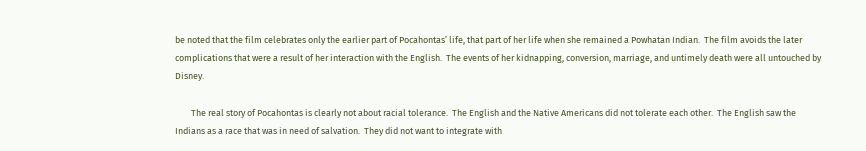be noted that the film celebrates only the earlier part of Pocahontas’ life, that part of her life when she remained a Powhatan Indian.  The film avoids the later complications that were a result of her interaction with the English.  The events of her kidnapping, conversion, marriage, and untimely death were all untouched by Disney.

        The real story of Pocahontas is clearly not about racial tolerance.  The English and the Native Americans did not tolerate each other.  The English saw the Indians as a race that was in need of salvation.  They did not want to integrate with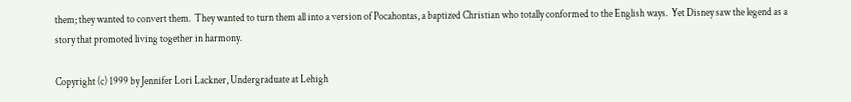them; they wanted to convert them.  They wanted to turn them all into a version of Pocahontas, a baptized Christian who totally conformed to the English ways.  Yet Disney saw the legend as a story that promoted living together in harmony.

Copyright (c) 1999 by Jennifer Lori Lackner, Undergraduate at Lehigh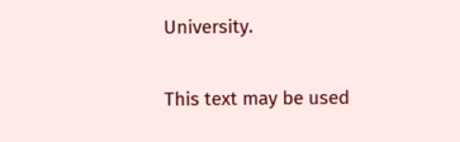University.

This text may be used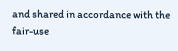and shared in accordance with the fair-use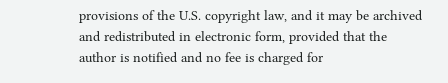provisions of the U.S. copyright law, and it may be archived and redistributed in electronic form, provided that the author is notified and no fee is charged for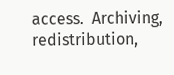access.  Archiving, redistribution,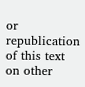or republication of this text on other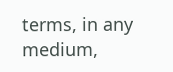terms, in any medium,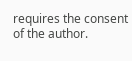requires the consent of the author.